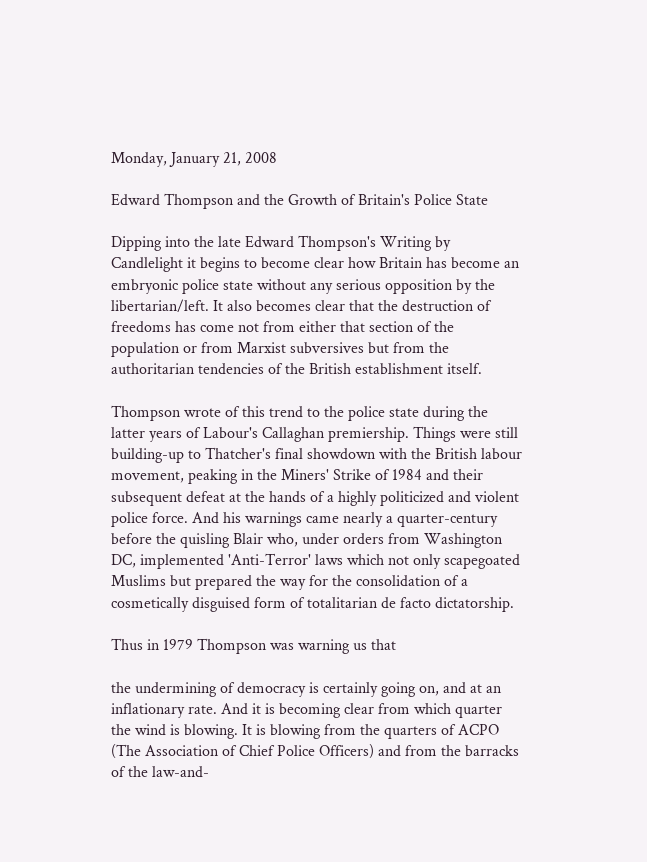Monday, January 21, 2008

Edward Thompson and the Growth of Britain's Police State

Dipping into the late Edward Thompson's Writing by Candlelight it begins to become clear how Britain has become an embryonic police state without any serious opposition by the libertarian/left. It also becomes clear that the destruction of freedoms has come not from either that section of the population or from Marxist subversives but from the authoritarian tendencies of the British establishment itself.

Thompson wrote of this trend to the police state during the latter years of Labour's Callaghan premiership. Things were still building-up to Thatcher's final showdown with the British labour movement, peaking in the Miners' Strike of 1984 and their subsequent defeat at the hands of a highly politicized and violent police force. And his warnings came nearly a quarter-century before the quisling Blair who, under orders from Washington DC, implemented 'Anti-Terror' laws which not only scapegoated Muslims but prepared the way for the consolidation of a cosmetically disguised form of totalitarian de facto dictatorship.

Thus in 1979 Thompson was warning us that

the undermining of democracy is certainly going on, and at an inflationary rate. And it is becoming clear from which quarter the wind is blowing. It is blowing from the quarters of ACPO (The Association of Chief Police Officers) and from the barracks of the law-and-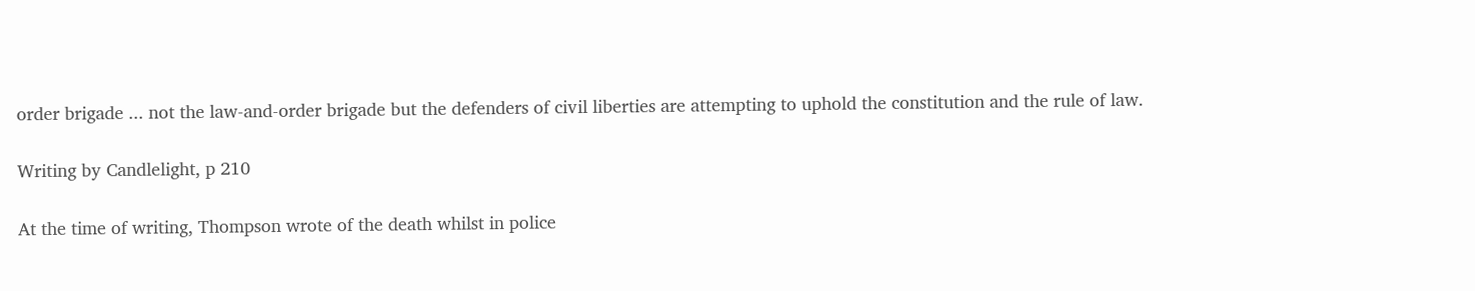order brigade ... not the law-and-order brigade but the defenders of civil liberties are attempting to uphold the constitution and the rule of law.

Writing by Candlelight, p 210

At the time of writing, Thompson wrote of the death whilst in police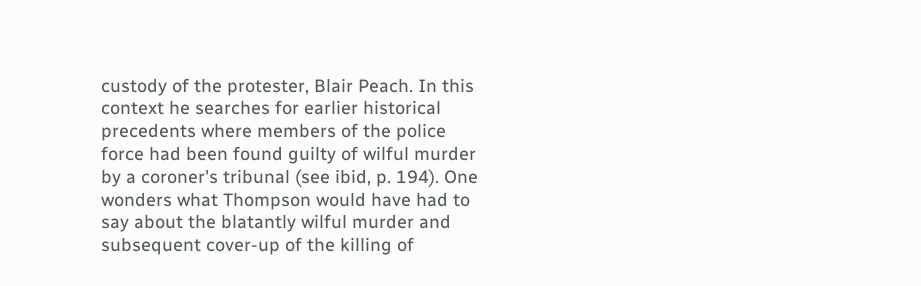custody of the protester, Blair Peach. In this context he searches for earlier historical precedents where members of the police force had been found guilty of wilful murder by a coroner's tribunal (see ibid, p. 194). One wonders what Thompson would have had to say about the blatantly wilful murder and subsequent cover-up of the killing of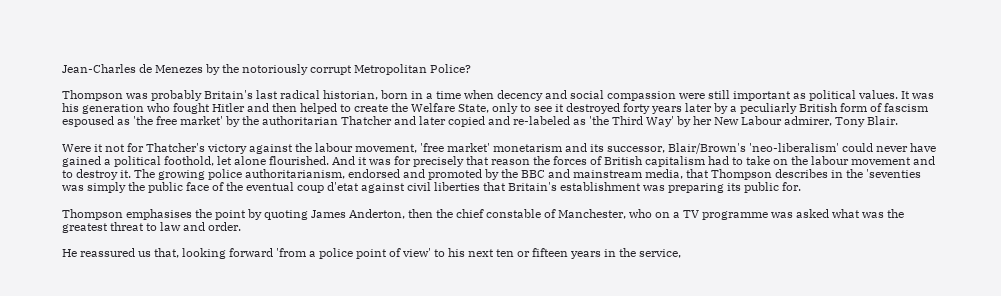Jean-Charles de Menezes by the notoriously corrupt Metropolitan Police?

Thompson was probably Britain's last radical historian, born in a time when decency and social compassion were still important as political values. It was his generation who fought Hitler and then helped to create the Welfare State, only to see it destroyed forty years later by a peculiarly British form of fascism espoused as 'the free market' by the authoritarian Thatcher and later copied and re-labeled as 'the Third Way' by her New Labour admirer, Tony Blair.

Were it not for Thatcher's victory against the labour movement, 'free market' monetarism and its successor, Blair/Brown's 'neo-liberalism' could never have gained a political foothold, let alone flourished. And it was for precisely that reason the forces of British capitalism had to take on the labour movement and to destroy it. The growing police authoritarianism, endorsed and promoted by the BBC and mainstream media, that Thompson describes in the 'seventies was simply the public face of the eventual coup d'etat against civil liberties that Britain's establishment was preparing its public for.

Thompson emphasises the point by quoting James Anderton, then the chief constable of Manchester, who on a TV programme was asked what was the greatest threat to law and order.

He reassured us that, looking forward 'from a police point of view' to his next ten or fifteen years in the service,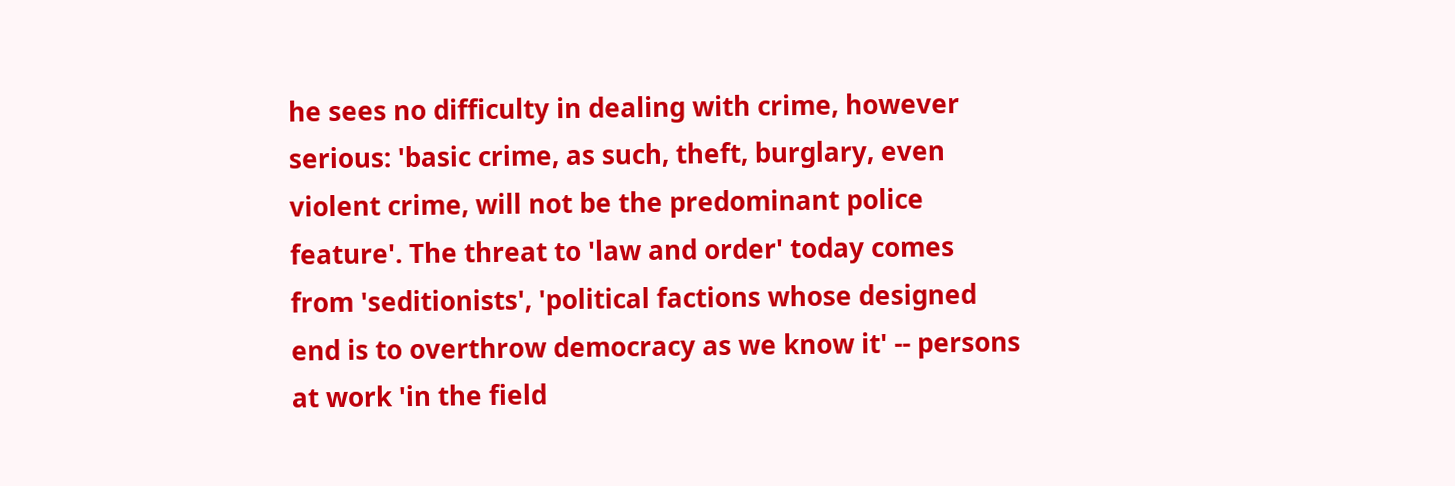he sees no difficulty in dealing with crime, however serious: 'basic crime, as such, theft, burglary, even violent crime, will not be the predominant police feature'. The threat to 'law and order' today comes from 'seditionists', 'political factions whose designed end is to overthrow democracy as we know it' -- persons at work 'in the field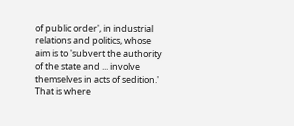of public order', in industrial relations and politics, whose aim is to 'subvert the authority of the state and ... involve themselves in acts of sedition.' That is where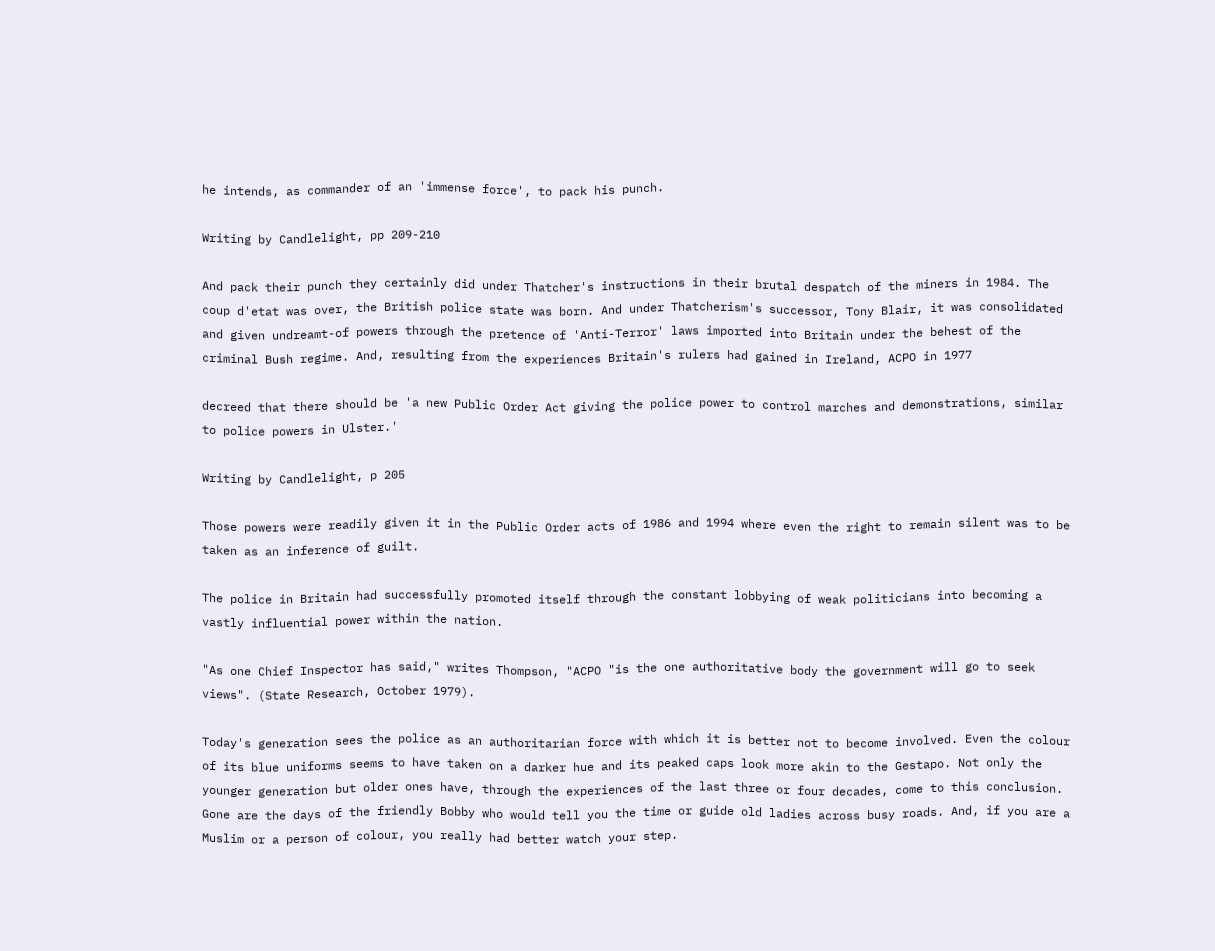he intends, as commander of an 'immense force', to pack his punch.

Writing by Candlelight, pp 209-210

And pack their punch they certainly did under Thatcher's instructions in their brutal despatch of the miners in 1984. The coup d'etat was over, the British police state was born. And under Thatcherism's successor, Tony Blair, it was consolidated and given undreamt-of powers through the pretence of 'Anti-Terror' laws imported into Britain under the behest of the criminal Bush regime. And, resulting from the experiences Britain's rulers had gained in Ireland, ACPO in 1977

decreed that there should be 'a new Public Order Act giving the police power to control marches and demonstrations, similar to police powers in Ulster.'

Writing by Candlelight, p 205

Those powers were readily given it in the Public Order acts of 1986 and 1994 where even the right to remain silent was to be taken as an inference of guilt.

The police in Britain had successfully promoted itself through the constant lobbying of weak politicians into becoming a vastly influential power within the nation.

"As one Chief Inspector has said," writes Thompson, "ACPO "is the one authoritative body the government will go to seek views". (State Research, October 1979).

Today's generation sees the police as an authoritarian force with which it is better not to become involved. Even the colour of its blue uniforms seems to have taken on a darker hue and its peaked caps look more akin to the Gestapo. Not only the younger generation but older ones have, through the experiences of the last three or four decades, come to this conclusion. Gone are the days of the friendly Bobby who would tell you the time or guide old ladies across busy roads. And, if you are a Muslim or a person of colour, you really had better watch your step.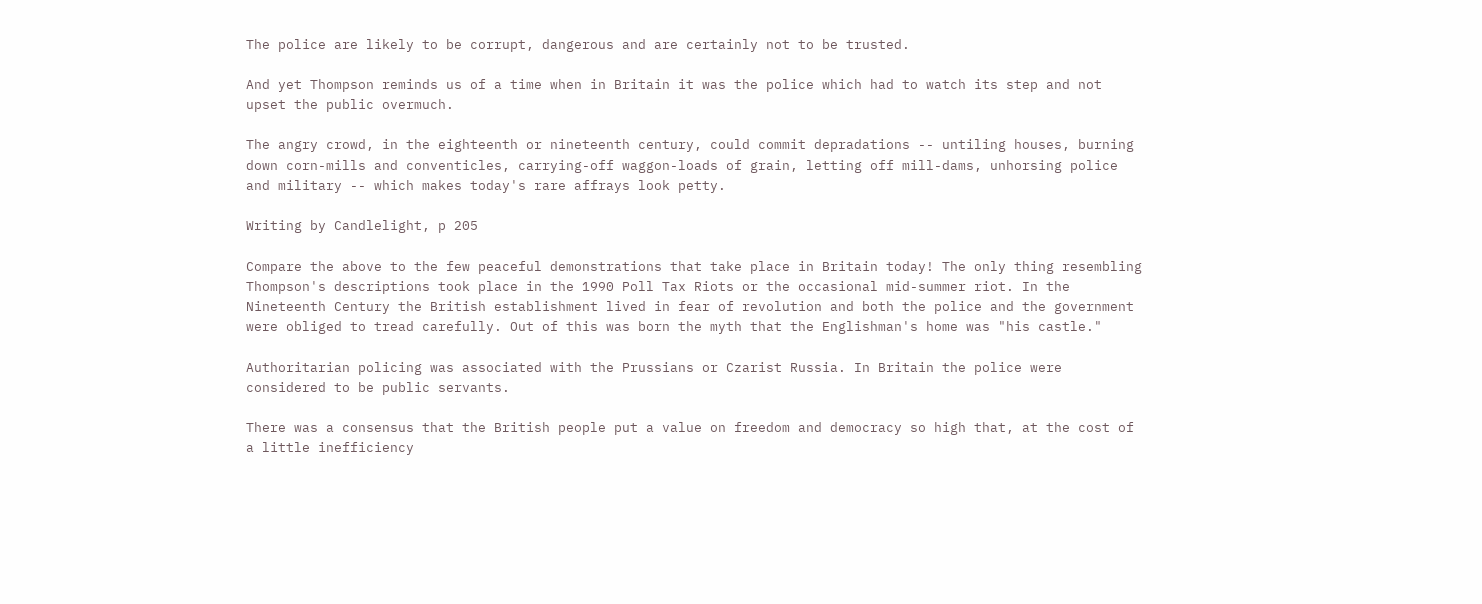The police are likely to be corrupt, dangerous and are certainly not to be trusted.

And yet Thompson reminds us of a time when in Britain it was the police which had to watch its step and not upset the public overmuch.

The angry crowd, in the eighteenth or nineteenth century, could commit depradations -- untiling houses, burning down corn-mills and conventicles, carrying-off waggon-loads of grain, letting off mill-dams, unhorsing police and military -- which makes today's rare affrays look petty.

Writing by Candlelight, p 205

Compare the above to the few peaceful demonstrations that take place in Britain today! The only thing resembling Thompson's descriptions took place in the 1990 Poll Tax Riots or the occasional mid-summer riot. In the Nineteenth Century the British establishment lived in fear of revolution and both the police and the government were obliged to tread carefully. Out of this was born the myth that the Englishman's home was "his castle."

Authoritarian policing was associated with the Prussians or Czarist Russia. In Britain the police were considered to be public servants.

There was a consensus that the British people put a value on freedom and democracy so high that, at the cost of a little inefficiency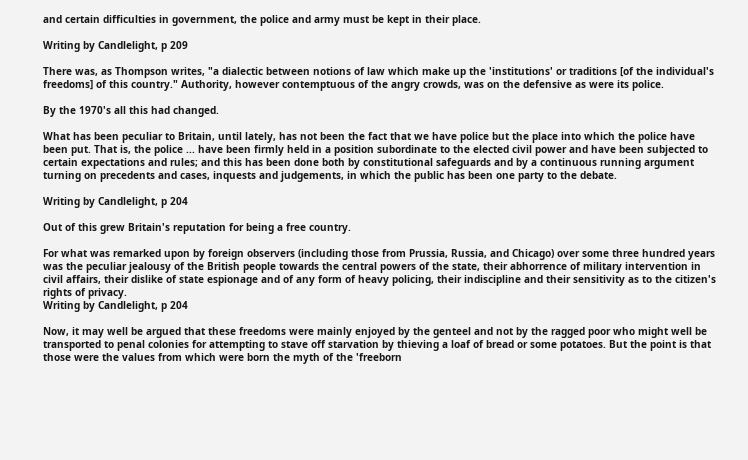and certain difficulties in government, the police and army must be kept in their place.

Writing by Candlelight, p 209

There was, as Thompson writes, "a dialectic between notions of law which make up the 'institutions' or traditions [of the individual's freedoms] of this country." Authority, however contemptuous of the angry crowds, was on the defensive as were its police.

By the 1970's all this had changed.

What has been peculiar to Britain, until lately, has not been the fact that we have police but the place into which the police have been put. That is, the police ... have been firmly held in a position subordinate to the elected civil power and have been subjected to certain expectations and rules; and this has been done both by constitutional safeguards and by a continuous running argument turning on precedents and cases, inquests and judgements, in which the public has been one party to the debate.

Writing by Candlelight, p 204

Out of this grew Britain's reputation for being a free country.

For what was remarked upon by foreign observers (including those from Prussia, Russia, and Chicago) over some three hundred years was the peculiar jealousy of the British people towards the central powers of the state, their abhorrence of military intervention in civil affairs, their dislike of state espionage and of any form of heavy policing, their indiscipline and their sensitivity as to the citizen's rights of privacy.
Writing by Candlelight, p 204

Now, it may well be argued that these freedoms were mainly enjoyed by the genteel and not by the ragged poor who might well be transported to penal colonies for attempting to stave off starvation by thieving a loaf of bread or some potatoes. But the point is that those were the values from which were born the myth of the 'freeborn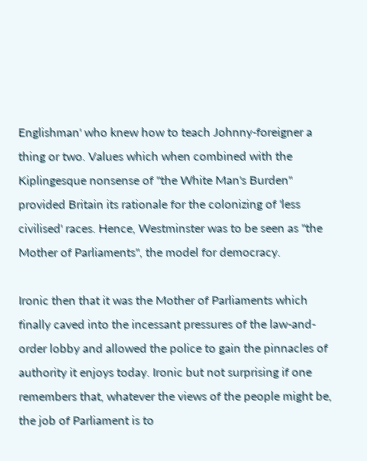Englishman' who knew how to teach Johnny-foreigner a thing or two. Values which when combined with the Kiplingesque nonsense of "the White Man's Burden" provided Britain its rationale for the colonizing of 'less civilised' races. Hence, Westminster was to be seen as "the Mother of Parliaments", the model for democracy.

Ironic then that it was the Mother of Parliaments which finally caved into the incessant pressures of the law-and-order lobby and allowed the police to gain the pinnacles of authority it enjoys today. Ironic but not surprising if one remembers that, whatever the views of the people might be, the job of Parliament is to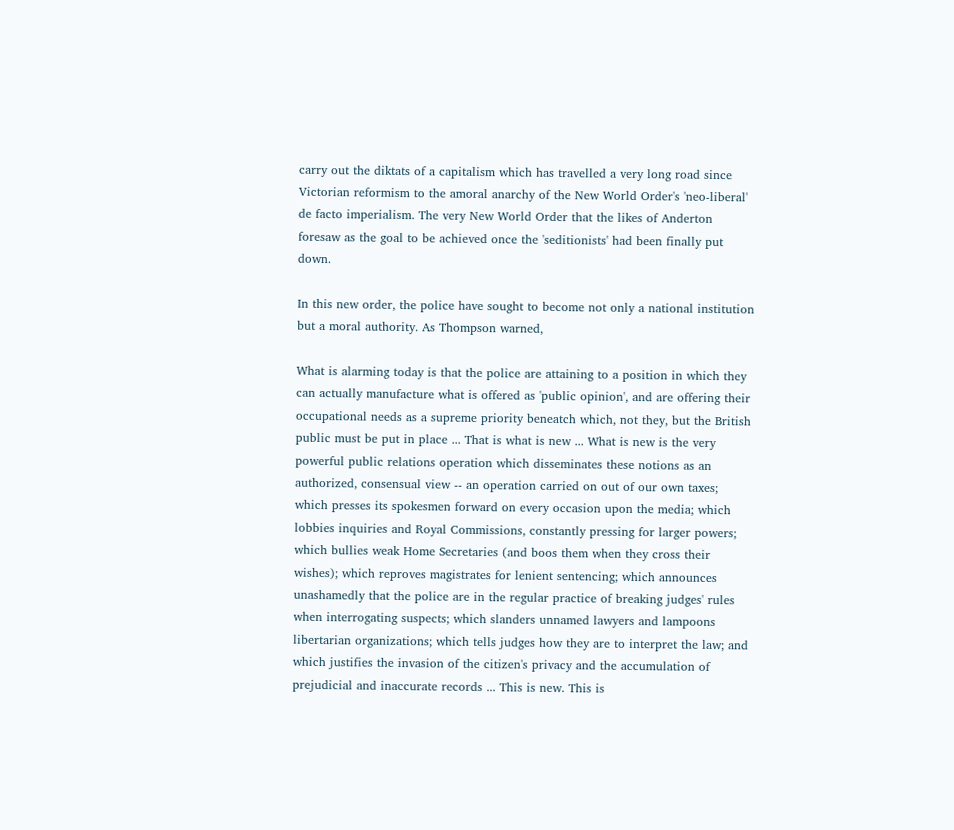carry out the diktats of a capitalism which has travelled a very long road since Victorian reformism to the amoral anarchy of the New World Order's 'neo-liberal' de facto imperialism. The very New World Order that the likes of Anderton foresaw as the goal to be achieved once the 'seditionists' had been finally put down.

In this new order, the police have sought to become not only a national institution but a moral authority. As Thompson warned,

What is alarming today is that the police are attaining to a position in which they can actually manufacture what is offered as 'public opinion', and are offering their occupational needs as a supreme priority beneatch which, not they, but the British public must be put in place ... That is what is new ... What is new is the very powerful public relations operation which disseminates these notions as an authorized, consensual view -- an operation carried on out of our own taxes; which presses its spokesmen forward on every occasion upon the media; which lobbies inquiries and Royal Commissions, constantly pressing for larger powers; which bullies weak Home Secretaries (and boos them when they cross their wishes); which reproves magistrates for lenient sentencing; which announces unashamedly that the police are in the regular practice of breaking judges' rules when interrogating suspects; which slanders unnamed lawyers and lampoons libertarian organizations; which tells judges how they are to interpret the law; and which justifies the invasion of the citizen's privacy and the accumulation of prejudicial and inaccurate records ... This is new. This is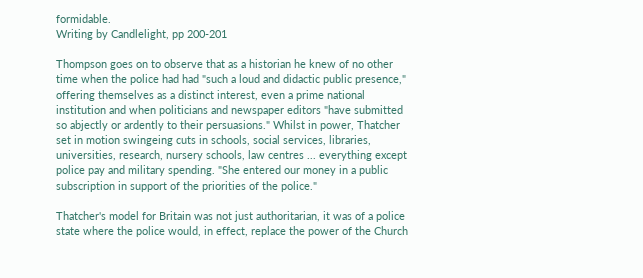formidable.
Writing by Candlelight, pp 200-201

Thompson goes on to observe that as a historian he knew of no other time when the police had had "such a loud and didactic public presence," offering themselves as a distinct interest, even a prime national institution and when politicians and newspaper editors "have submitted so abjectly or ardently to their persuasions." Whilst in power, Thatcher set in motion swingeing cuts in schools, social services, libraries, universities, research, nursery schools, law centres ... everything except police pay and military spending. "She entered our money in a public subscription in support of the priorities of the police."

Thatcher's model for Britain was not just authoritarian, it was of a police state where the police would, in effect, replace the power of the Church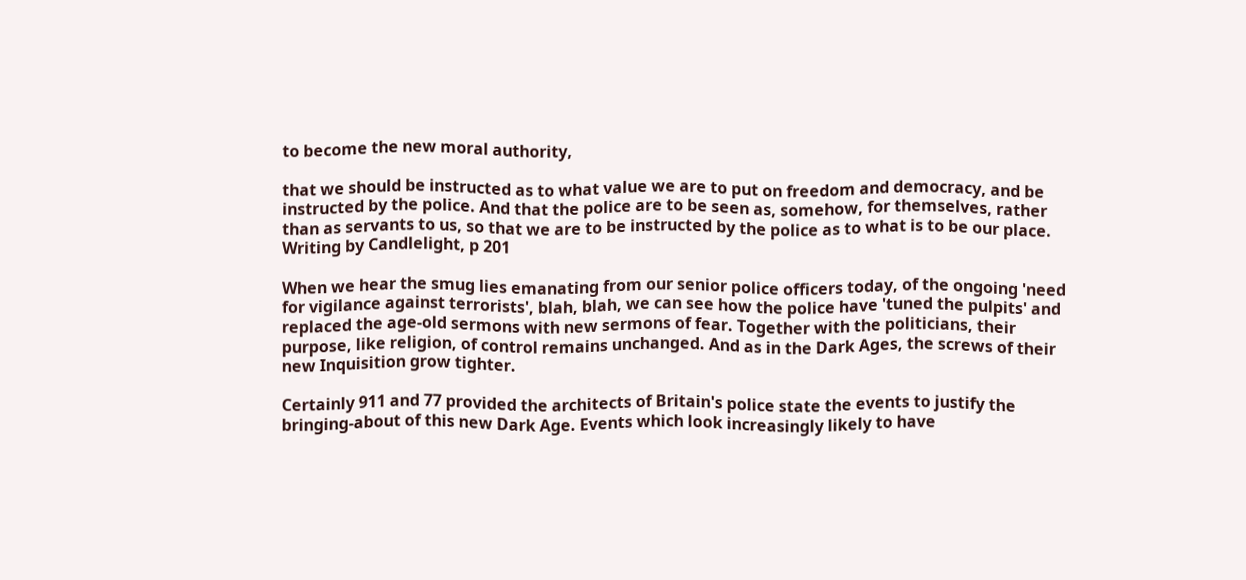to become the new moral authority,

that we should be instructed as to what value we are to put on freedom and democracy, and be instructed by the police. And that the police are to be seen as, somehow, for themselves, rather than as servants to us, so that we are to be instructed by the police as to what is to be our place.
Writing by Candlelight, p 201

When we hear the smug lies emanating from our senior police officers today, of the ongoing 'need for vigilance against terrorists', blah, blah, we can see how the police have 'tuned the pulpits' and replaced the age-old sermons with new sermons of fear. Together with the politicians, their purpose, like religion, of control remains unchanged. And as in the Dark Ages, the screws of their new Inquisition grow tighter.

Certainly 911 and 77 provided the architects of Britain's police state the events to justify the bringing-about of this new Dark Age. Events which look increasingly likely to have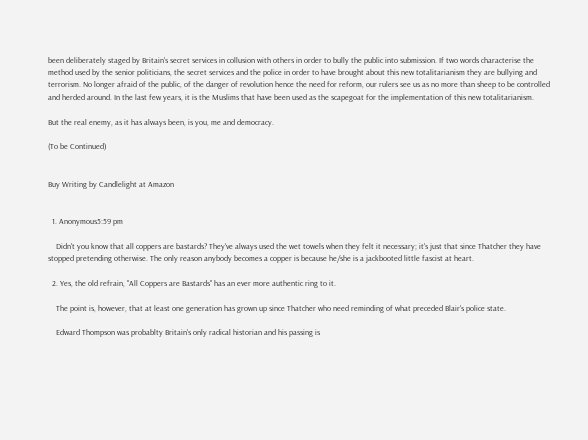been deliberately staged by Britain's secret services in collusion with others in order to bully the public into submission. If two words characterise the method used by the senior politicians, the secret services and the police in order to have brought about this new totalitarianism they are bullying and terrorism. No longer afraid of the public, of the danger of revolution hence the need for reform, our rulers see us as no more than sheep to be controlled and herded around. In the last few years, it is the Muslims that have been used as the scapegoat for the implementation of this new totalitarianism.

But the real enemy, as it has always been, is you, me and democracy.

(To be Continued)


Buy Writing by Candlelight at Amazon


  1. Anonymous5:59 pm

    Didn't you know that all coppers are bastards? They've always used the wet towels when they felt it necessary; it's just that since Thatcher they have stopped pretending otherwise. The only reason anybody becomes a copper is because he/she is a jackbooted little fascist at heart.

  2. Yes, the old refrain, "All Coppers are Bastards" has an ever more authentic ring to it.

    The point is, however, that at least one generation has grown up since Thatcher who need reminding of what preceded Blair's police state.

    Edward Thompson was probablty Britain's only radical historian and his passing is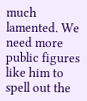much lamented. We need more public figures like him to spell out the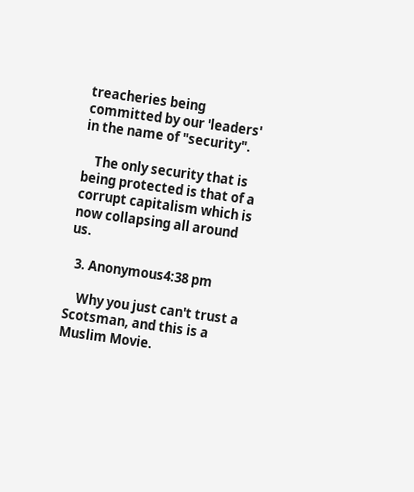treacheries being committed by our 'leaders' in the name of "security".

    The only security that is being protected is that of a corrupt capitalism which is now collapsing all around us.

  3. Anonymous4:38 pm

    Why you just can't trust a Scotsman, and this is a Muslim Movie.